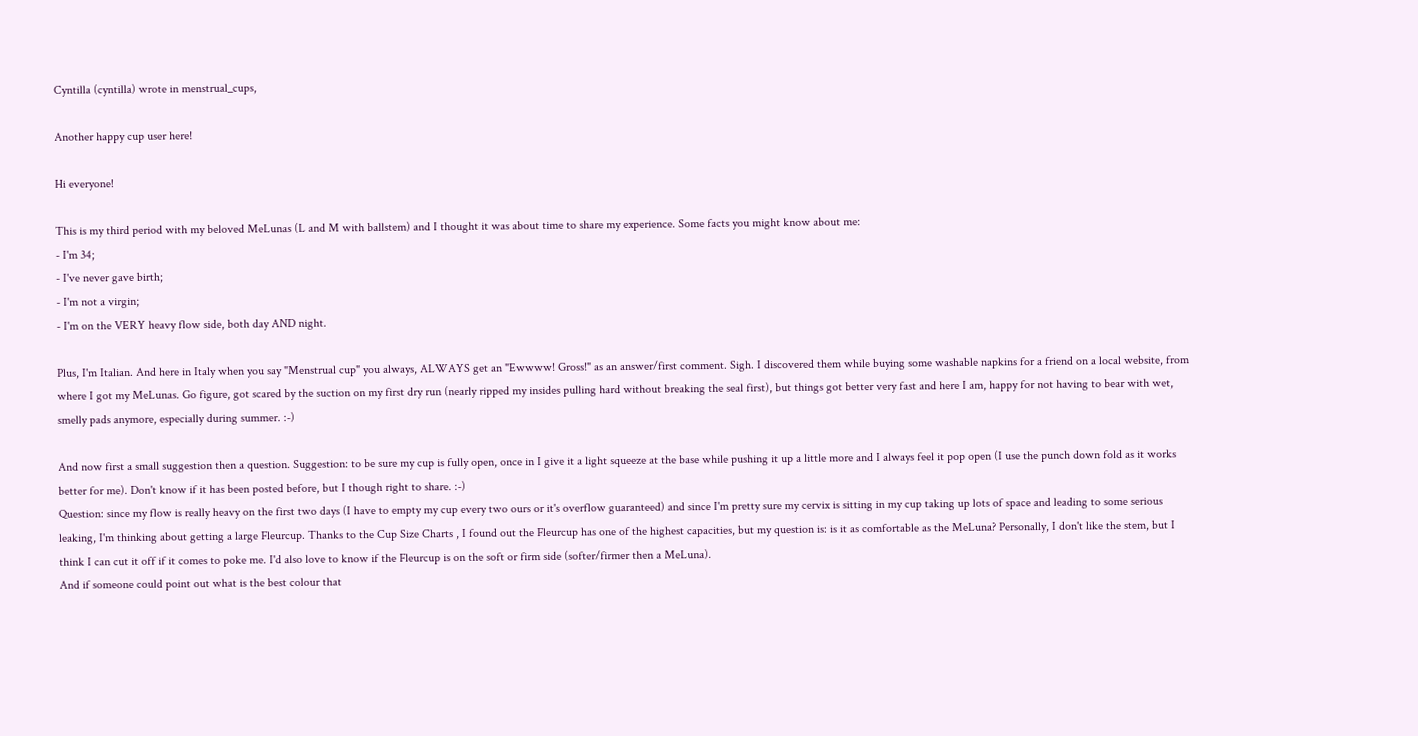Cyntilla (cyntilla) wrote in menstrual_cups,

Another happy cup user here!

Hi everyone!

This is my third period with my beloved MeLunas (L and M with ballstem) and I thought it was about time to share my experience. Some facts you might know about me:
- I'm 34;
- I've never gave birth;
- I'm not a virgin;
- I'm on the VERY heavy flow side, both day AND night.

Plus, I'm Italian. And here in Italy when you say "Menstrual cup" you always, ALWAYS get an "Ewwww! Gross!" as an answer/first comment. Sigh. I discovered them while buying some washable napkins for a friend on a local website, from where I got my MeLunas. Go figure, got scared by the suction on my first dry run (nearly ripped my insides pulling hard without breaking the seal first), but things got better very fast and here I am, happy for not having to bear with wet, smelly pads anymore, especially during summer. :-)

And now first a small suggestion then a question. Suggestion: to be sure my cup is fully open, once in I give it a light squeeze at the base while pushing it up a little more and I always feel it pop open (I use the punch down fold as it works better for me). Don't know if it has been posted before, but I though right to share. :-)
Question: since my flow is really heavy on the first two days (I have to empty my cup every two ours or it's overflow guaranteed) and since I'm pretty sure my cervix is sitting in my cup taking up lots of space and leading to some serious leaking, I'm thinking about getting a large Fleurcup. Thanks to the Cup Size Charts , I found out the Fleurcup has one of the highest capacities, but my question is: is it as comfortable as the MeLuna? Personally, I don't like the stem, but I think I can cut it off if it comes to poke me. I'd also love to know if the Fleurcup is on the soft or firm side (softer/firmer then a MeLuna).
And if someone could point out what is the best colour that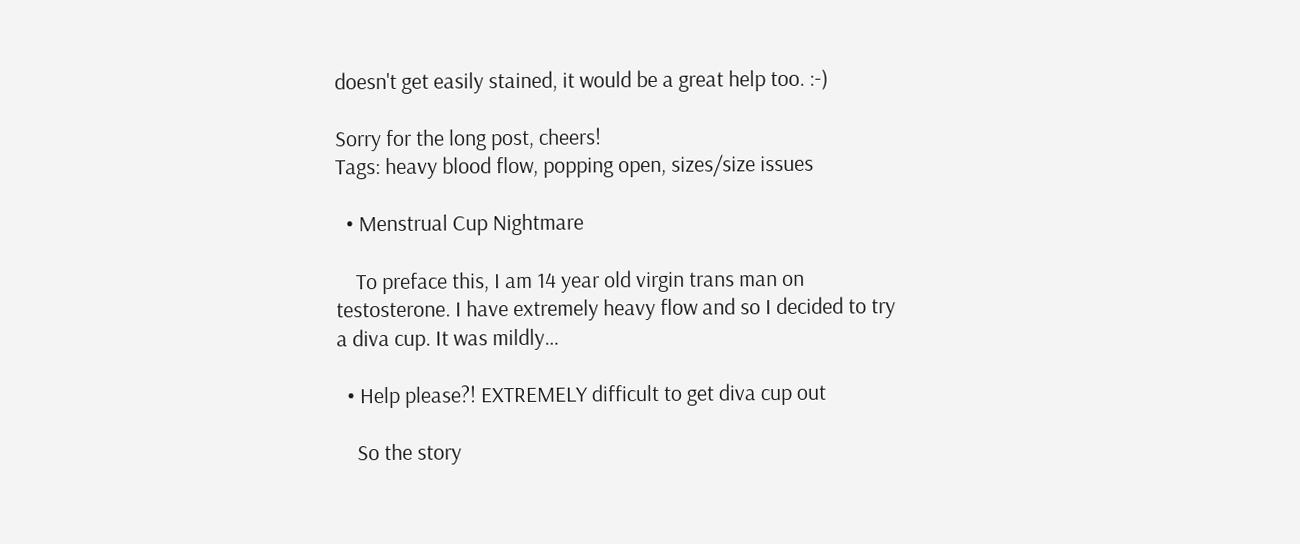doesn't get easily stained, it would be a great help too. :-)

Sorry for the long post, cheers!
Tags: heavy blood flow, popping open, sizes/size issues

  • Menstrual Cup Nightmare

    To preface this, I am 14 year old virgin trans man on testosterone. I have extremely heavy flow and so I decided to try a diva cup. It was mildly…

  • Help please?! EXTREMELY difficult to get diva cup out

    So the story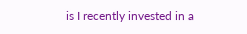is I recently invested in a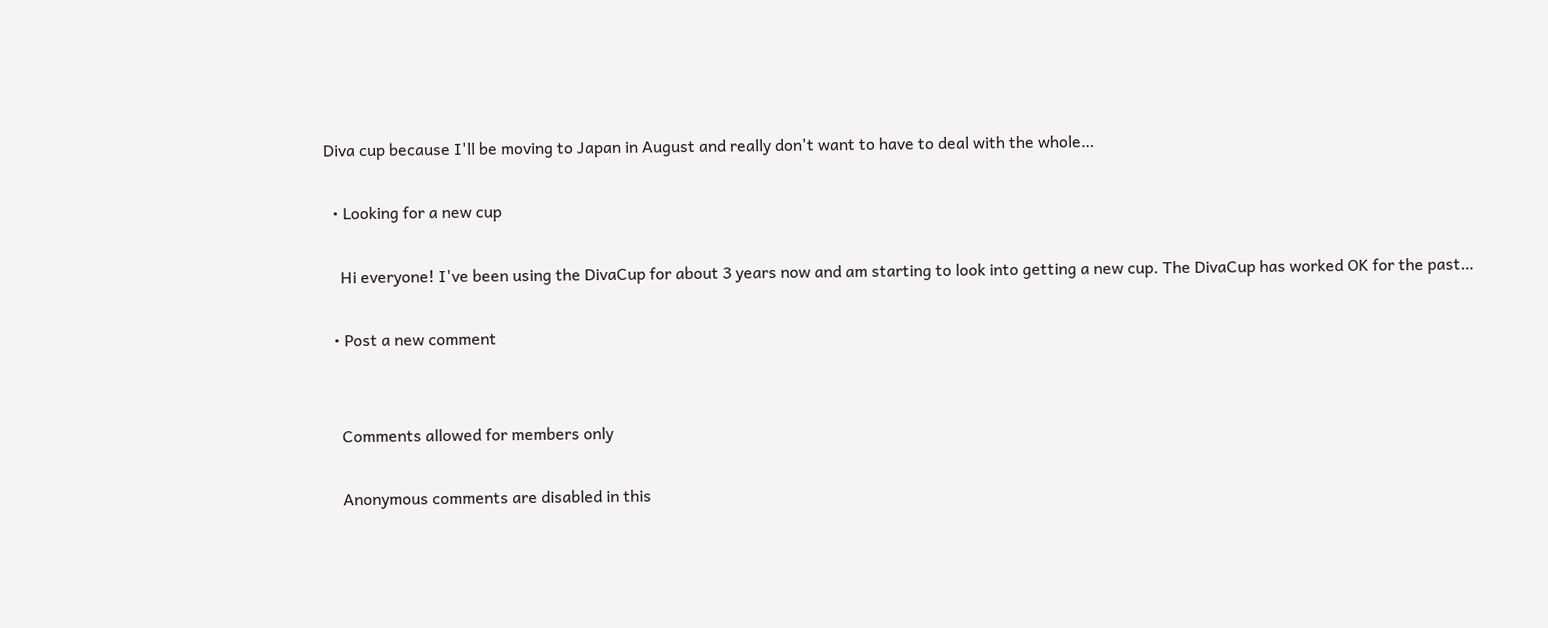Diva cup because I'll be moving to Japan in August and really don't want to have to deal with the whole…

  • Looking for a new cup

    Hi everyone! I've been using the DivaCup for about 3 years now and am starting to look into getting a new cup. The DivaCup has worked OK for the past…

  • Post a new comment


    Comments allowed for members only

    Anonymous comments are disabled in this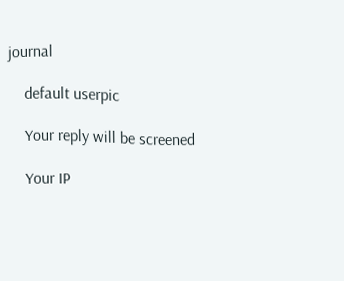journal

    default userpic

    Your reply will be screened

    Your IP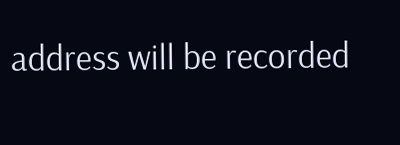address will be recorded